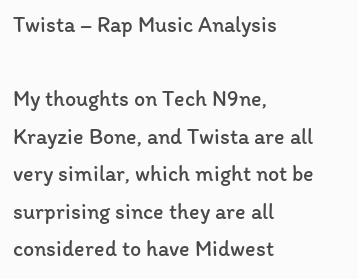Twista – Rap Music Analysis

My thoughts on Tech N9ne, Krayzie Bone, and Twista are all very similar, which might not be surprising since they are all considered to have Midwest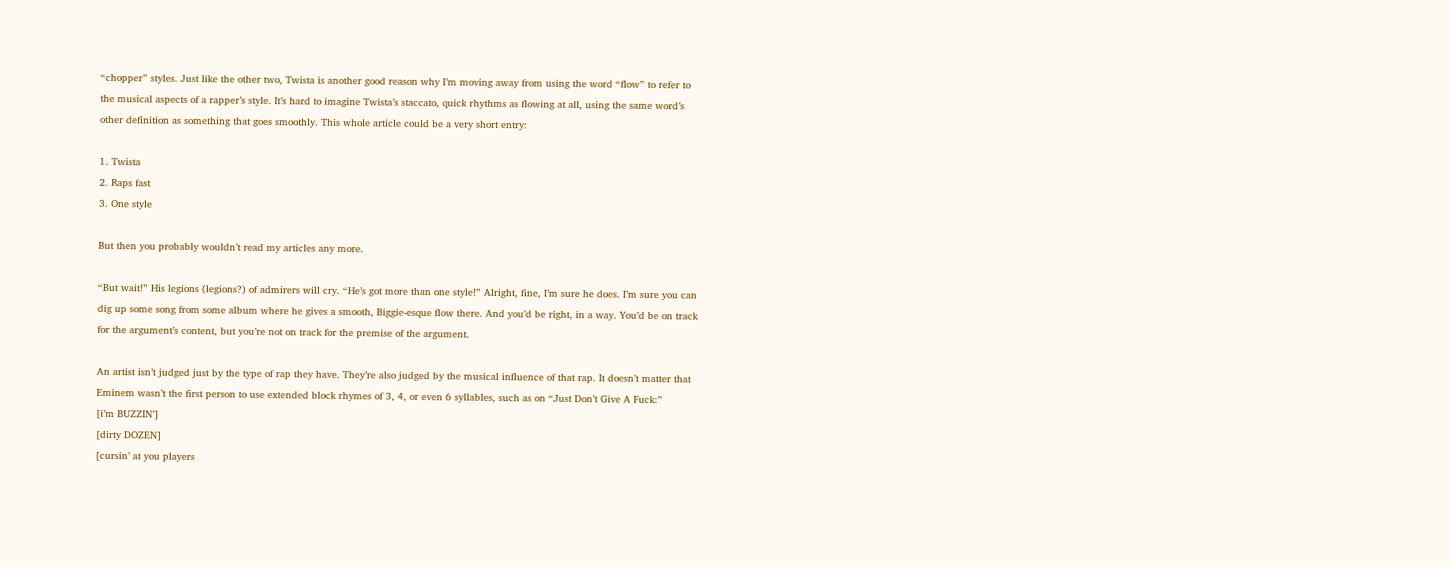“chopper” styles. Just like the other two, Twista is another good reason why I’m moving away from using the word “flow” to refer to the musical aspects of a rapper’s style. It’s hard to imagine Twista’s staccato, quick rhythms as flowing at all, using the same word’s other definition as something that goes smoothly. This whole article could be a very short entry:

1. Twista
2. Raps fast
3. One style

But then you probably wouldn’t read my articles any more.

“But wait!” His legions (legions?) of admirers will cry. “He’s got more than one style!” Alright, fine, I’m sure he does. I’m sure you can dig up some song from some album where he gives a smooth, Biggie-esque flow there. And you’d be right, in a way. You’d be on track for the argument’s content, but you’re not on track for the premise of the argument.

An artist isn’t judged just by the type of rap they have. They’re also judged by the musical influence of that rap. It doesn’t matter that Eminem wasn’t the first person to use extended block rhymes of 3, 4, or even 6 syllables, such as on “Just Don’t Give A Fuck:”
[i’m BUZZIN’]
[dirty DOZEN]
[cursin’ at you players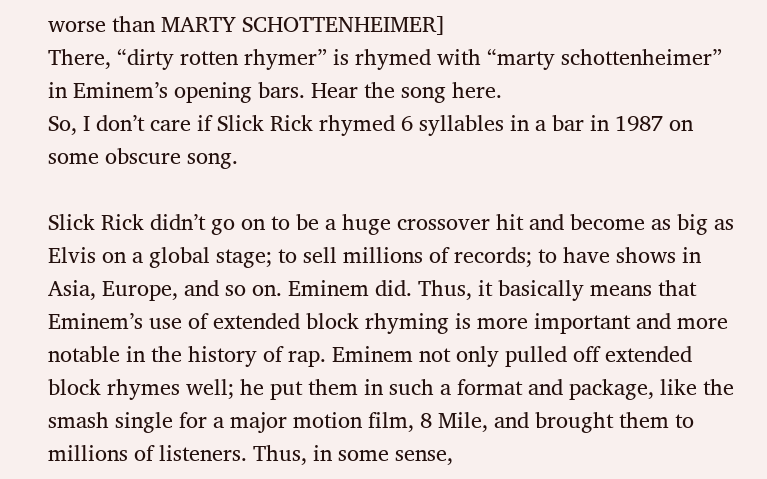worse than MARTY SCHOTTENHEIMER]
There, “dirty rotten rhymer” is rhymed with “marty schottenheimer” in Eminem’s opening bars. Hear the song here.
So, I don’t care if Slick Rick rhymed 6 syllables in a bar in 1987 on some obscure song.

Slick Rick didn’t go on to be a huge crossover hit and become as big as Elvis on a global stage; to sell millions of records; to have shows in Asia, Europe, and so on. Eminem did. Thus, it basically means that Eminem’s use of extended block rhyming is more important and more notable in the history of rap. Eminem not only pulled off extended block rhymes well; he put them in such a format and package, like the smash single for a major motion film, 8 Mile, and brought them to millions of listeners. Thus, in some sense,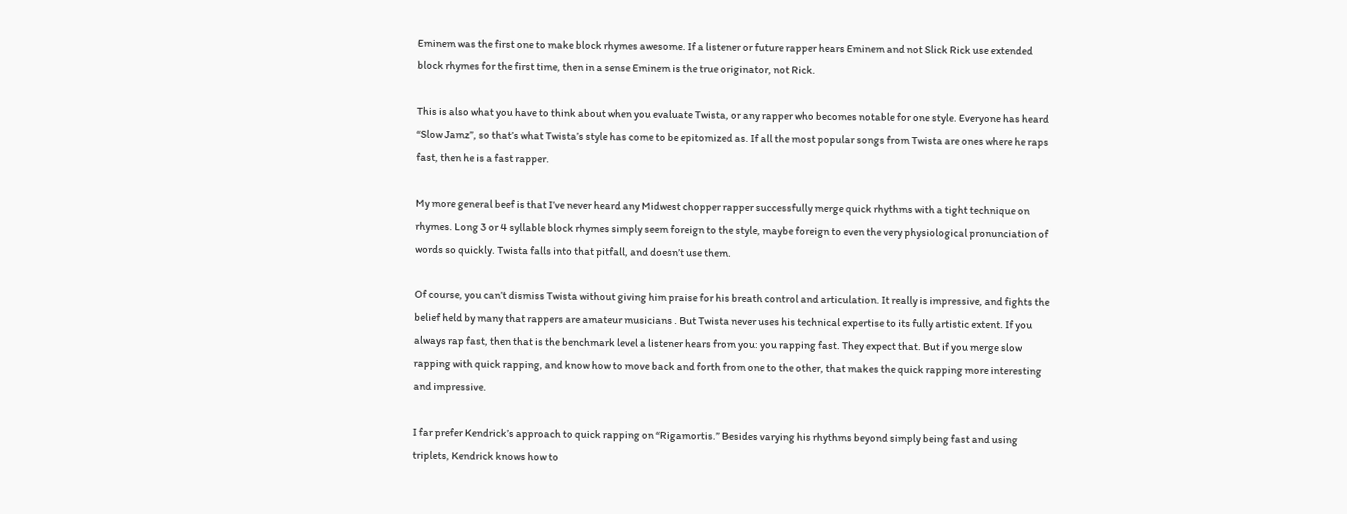Eminem was the first one to make block rhymes awesome. If a listener or future rapper hears Eminem and not Slick Rick use extended block rhymes for the first time, then in a sense Eminem is the true originator, not Rick.

This is also what you have to think about when you evaluate Twista, or any rapper who becomes notable for one style. Everyone has heard “Slow Jamz”, so that’s what Twista’s style has come to be epitomized as. If all the most popular songs from Twista are ones where he raps fast, then he is a fast rapper.

My more general beef is that I’ve never heard any Midwest chopper rapper successfully merge quick rhythms with a tight technique on rhymes. Long 3 or 4 syllable block rhymes simply seem foreign to the style, maybe foreign to even the very physiological pronunciation of words so quickly. Twista falls into that pitfall, and doesn’t use them.

Of course, you can’t dismiss Twista without giving him praise for his breath control and articulation. It really is impressive, and fights the belief held by many that rappers are amateur musicians . But Twista never uses his technical expertise to its fully artistic extent. If you always rap fast, then that is the benchmark level a listener hears from you: you rapping fast. They expect that. But if you merge slow rapping with quick rapping, and know how to move back and forth from one to the other, that makes the quick rapping more interesting and impressive.

I far prefer Kendrick’s approach to quick rapping on “Rigamortis.” Besides varying his rhythms beyond simply being fast and using triplets, Kendrick knows how to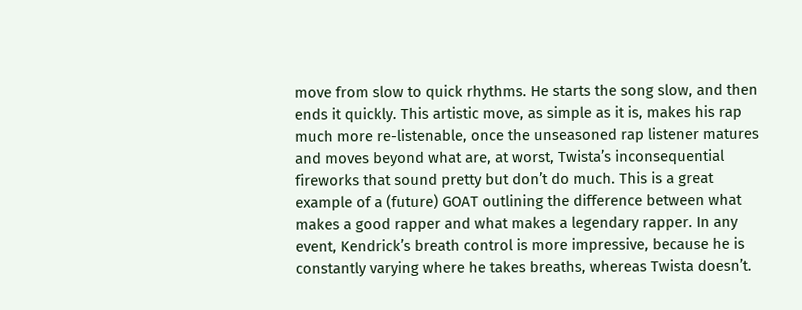move from slow to quick rhythms. He starts the song slow, and then ends it quickly. This artistic move, as simple as it is, makes his rap much more re-listenable, once the unseasoned rap listener matures and moves beyond what are, at worst, Twista’s inconsequential fireworks that sound pretty but don’t do much. This is a great example of a (future) GOAT outlining the difference between what makes a good rapper and what makes a legendary rapper. In any event, Kendrick’s breath control is more impressive, because he is constantly varying where he takes breaths, whereas Twista doesn’t.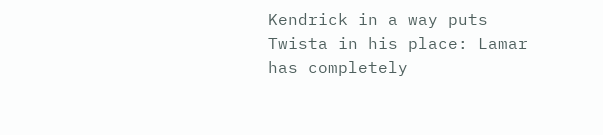Kendrick in a way puts Twista in his place: Lamar has completely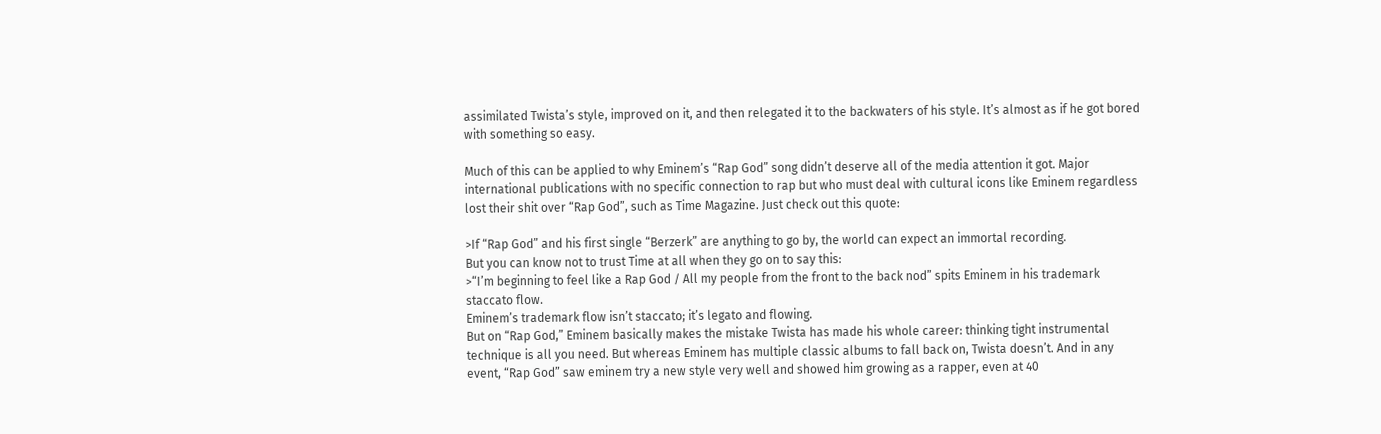assimilated Twista’s style, improved on it, and then relegated it to the backwaters of his style. It’s almost as if he got bored with something so easy.

Much of this can be applied to why Eminem’s “Rap God” song didn’t deserve all of the media attention it got. Major international publications with no specific connection to rap but who must deal with cultural icons like Eminem regardless lost their shit over “Rap God”, such as Time Magazine. Just check out this quote:

>If “Rap God” and his first single “Berzerk” are anything to go by, the world can expect an immortal recording.
But you can know not to trust Time at all when they go on to say this:
>“I’m beginning to feel like a Rap God / All my people from the front to the back nod” spits Eminem in his trademark staccato flow.
Eminem’s trademark flow isn’t staccato; it’s legato and flowing.
But on “Rap God,” Eminem basically makes the mistake Twista has made his whole career: thinking tight instrumental technique is all you need. But whereas Eminem has multiple classic albums to fall back on, Twista doesn’t. And in any event, “Rap God” saw eminem try a new style very well and showed him growing as a rapper, even at 40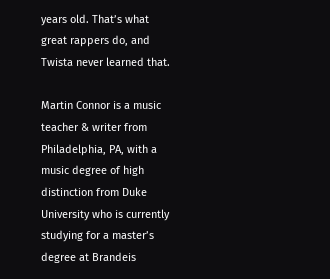years old. That’s what great rappers do, and Twista never learned that.

Martin Connor is a music teacher & writer from Philadelphia, PA, with a music degree of high distinction from Duke University who is currently studying for a master’s degree at Brandeis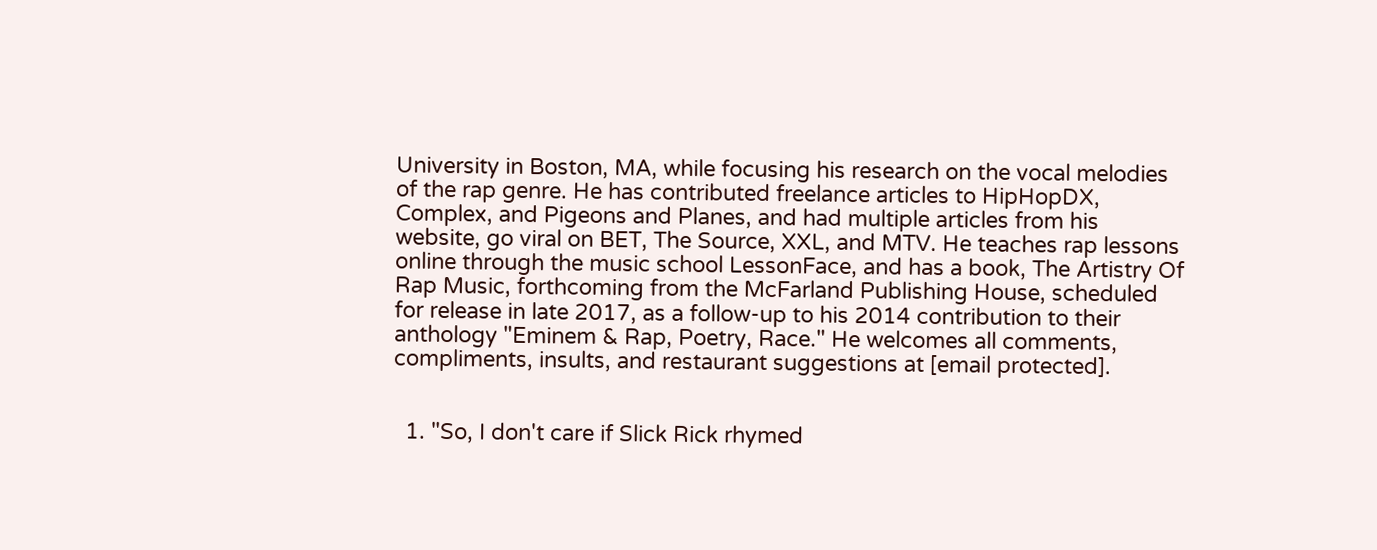University in Boston, MA, while focusing his research on the vocal melodies of the rap genre. He has contributed freelance articles to HipHopDX, Complex, and Pigeons and Planes, and had multiple articles from his website, go viral on BET, The Source, XXL, and MTV. He teaches rap lessons online through the music school LessonFace, and has a book, The Artistry Of Rap Music, forthcoming from the McFarland Publishing House, scheduled for release in late 2017, as a follow-up to his 2014 contribution to their anthology "Eminem & Rap, Poetry, Race." He welcomes all comments, compliments, insults, and restaurant suggestions at [email protected].


  1. "So, I don't care if Slick Rick rhymed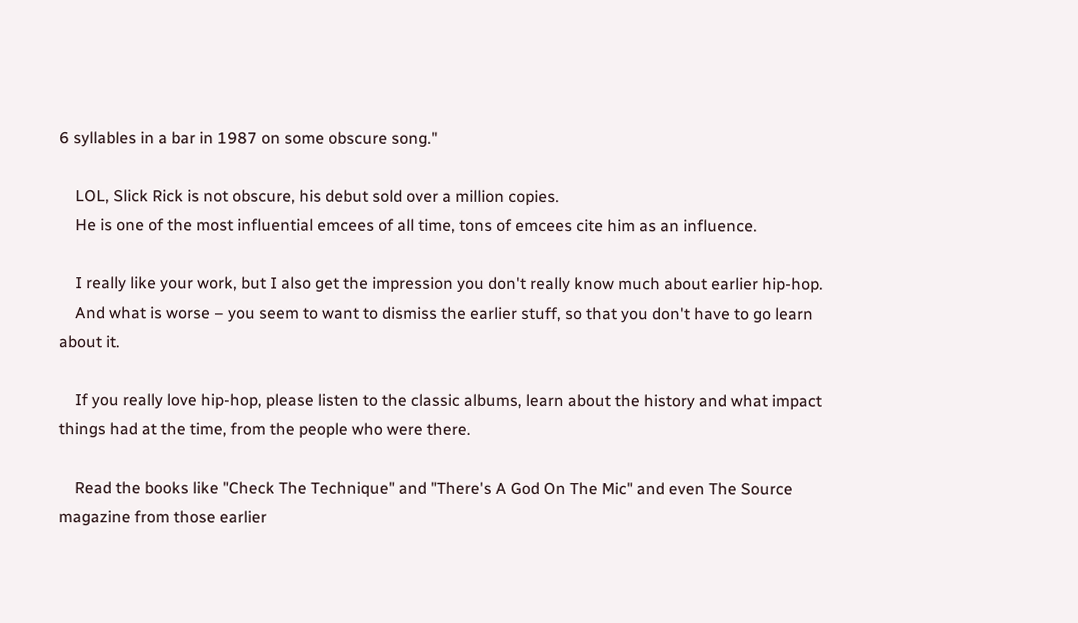6 syllables in a bar in 1987 on some obscure song."

    LOL, Slick Rick is not obscure, his debut sold over a million copies.
    He is one of the most influential emcees of all time, tons of emcees cite him as an influence.

    I really like your work, but I also get the impression you don't really know much about earlier hip-hop.
    And what is worse – you seem to want to dismiss the earlier stuff, so that you don't have to go learn about it.

    If you really love hip-hop, please listen to the classic albums, learn about the history and what impact things had at the time, from the people who were there.

    Read the books like "Check The Technique" and "There's A God On The Mic" and even The Source magazine from those earlier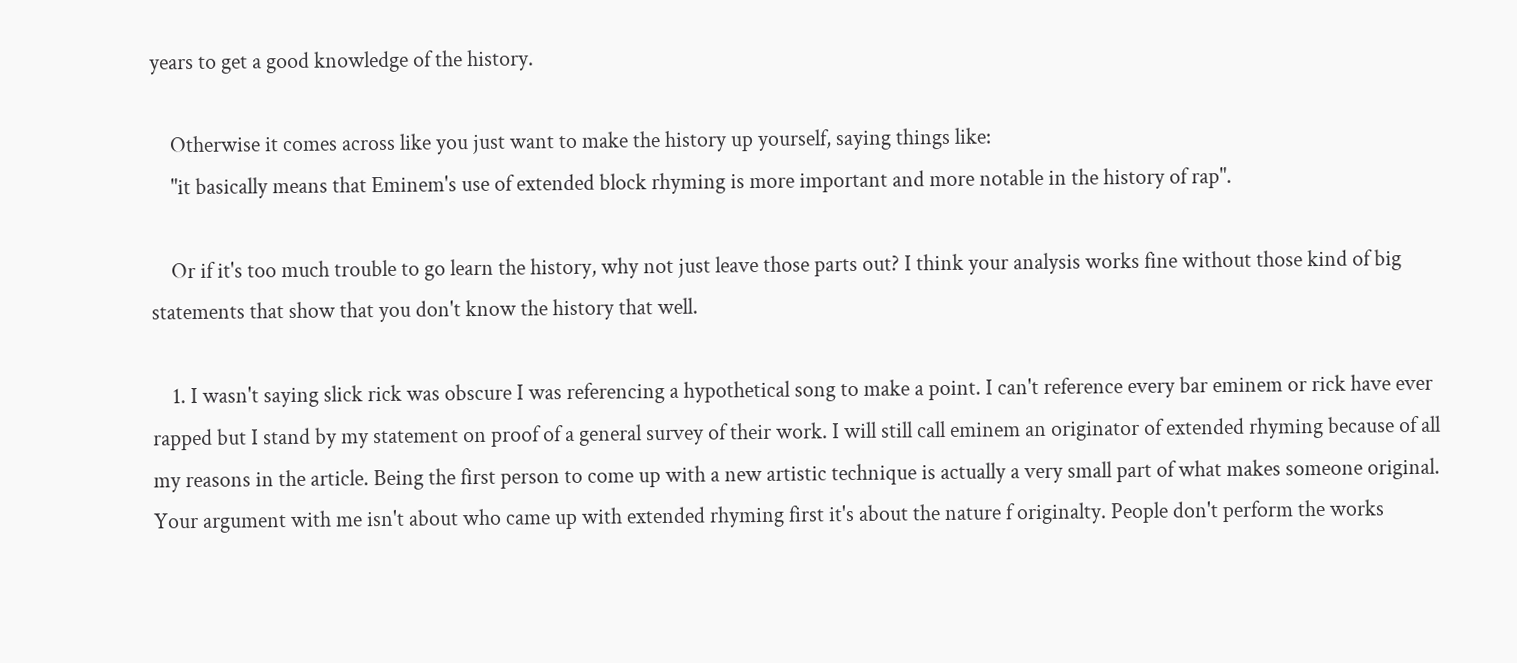years to get a good knowledge of the history.

    Otherwise it comes across like you just want to make the history up yourself, saying things like:
    "it basically means that Eminem's use of extended block rhyming is more important and more notable in the history of rap".

    Or if it's too much trouble to go learn the history, why not just leave those parts out? I think your analysis works fine without those kind of big statements that show that you don't know the history that well.

    1. I wasn't saying slick rick was obscure I was referencing a hypothetical song to make a point. I can't reference every bar eminem or rick have ever rapped but I stand by my statement on proof of a general survey of their work. I will still call eminem an originator of extended rhyming because of all my reasons in the article. Being the first person to come up with a new artistic technique is actually a very small part of what makes someone original. Your argument with me isn't about who came up with extended rhyming first it's about the nature f originalty. People don't perform the works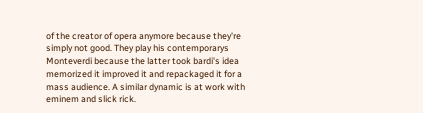of the creator of opera anymore because they're simply not good. They play his contemporarys Monteverdi because the latter took bardi's idea memorized it improved it and repackaged it for a mass audience. A similar dynamic is at work with eminem and slick rick.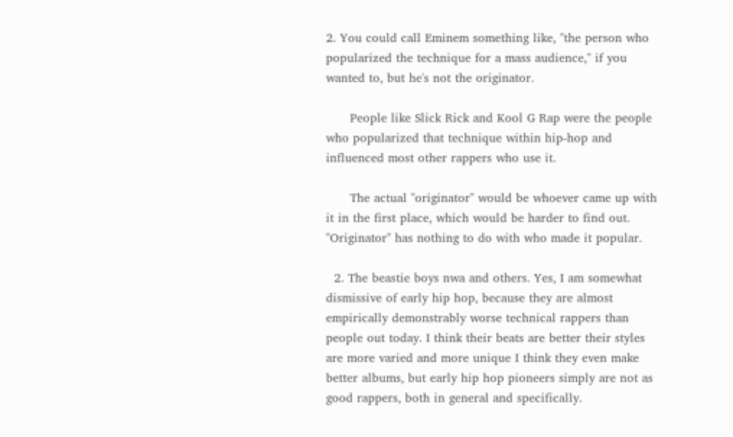2. You could call Eminem something like, "the person who popularized the technique for a mass audience," if you wanted to, but he's not the originator.

      People like Slick Rick and Kool G Rap were the people who popularized that technique within hip-hop and influenced most other rappers who use it.

      The actual "originator" would be whoever came up with it in the first place, which would be harder to find out. "Originator" has nothing to do with who made it popular.

  2. The beastie boys nwa and others. Yes, I am somewhat dismissive of early hip hop, because they are almost empirically demonstrably worse technical rappers than people out today. I think their beats are better their styles are more varied and more unique I think they even make better albums, but early hip hop pioneers simply are not as good rappers, both in general and specifically.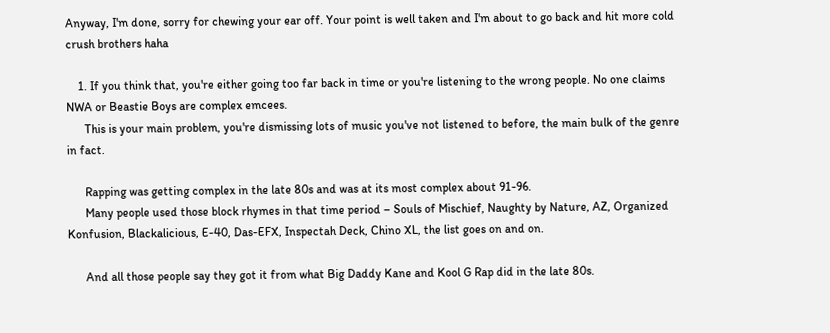Anyway, I'm done, sorry for chewing your ear off. Your point is well taken and I'm about to go back and hit more cold crush brothers haha

    1. If you think that, you're either going too far back in time or you're listening to the wrong people. No one claims NWA or Beastie Boys are complex emcees.
      This is your main problem, you're dismissing lots of music you've not listened to before, the main bulk of the genre in fact.

      Rapping was getting complex in the late 80s and was at its most complex about 91-96.
      Many people used those block rhymes in that time period – Souls of Mischief, Naughty by Nature, AZ, Organized Konfusion, Blackalicious, E-40, Das-EFX, Inspectah Deck, Chino XL, the list goes on and on.

      And all those people say they got it from what Big Daddy Kane and Kool G Rap did in the late 80s.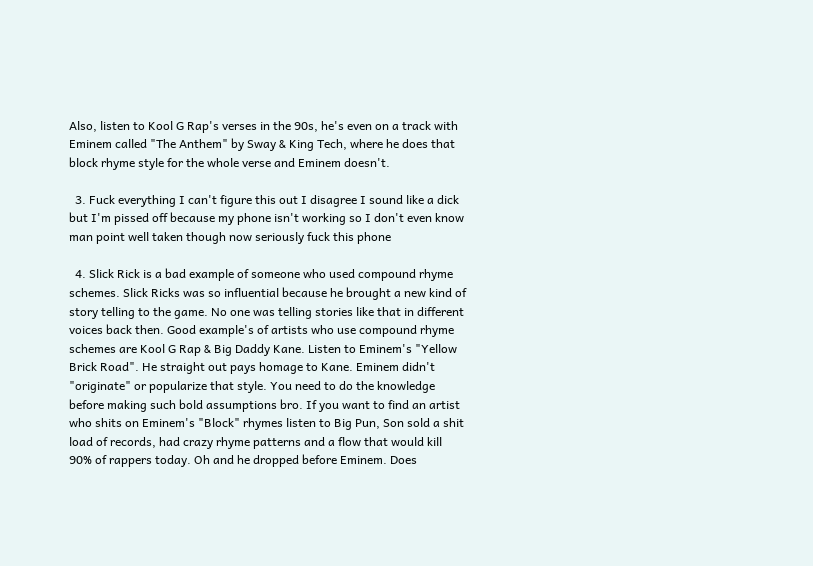Also, listen to Kool G Rap's verses in the 90s, he's even on a track with Eminem called "The Anthem" by Sway & King Tech, where he does that block rhyme style for the whole verse and Eminem doesn't.

  3. Fuck everything I can't figure this out I disagree I sound like a dick but I'm pissed off because my phone isn't working so I don't even know man point well taken though now seriously fuck this phone

  4. Slick Rick is a bad example of someone who used compound rhyme schemes. Slick Ricks was so influential because he brought a new kind of story telling to the game. No one was telling stories like that in different voices back then. Good example's of artists who use compound rhyme schemes are Kool G Rap & Big Daddy Kane. Listen to Eminem's "Yellow Brick Road". He straight out pays homage to Kane. Eminem didn't "originate" or popularize that style. You need to do the knowledge before making such bold assumptions bro. If you want to find an artist who shits on Eminem's "Block" rhymes listen to Big Pun, Son sold a shit load of records, had crazy rhyme patterns and a flow that would kill 90% of rappers today. Oh and he dropped before Eminem. Does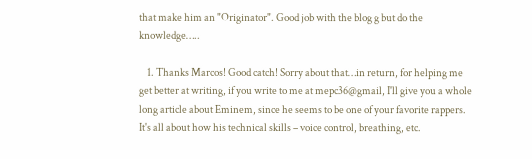that make him an "Originator". Good job with the blog g but do the knowledge…..

    1. Thanks Marcos! Good catch! Sorry about that…in return, for helping me get better at writing, if you write to me at mepc36@gmail, I'll give you a whole long article about Eminem, since he seems to be one of your favorite rappers. It's all about how his technical skills – voice control, breathing, etc.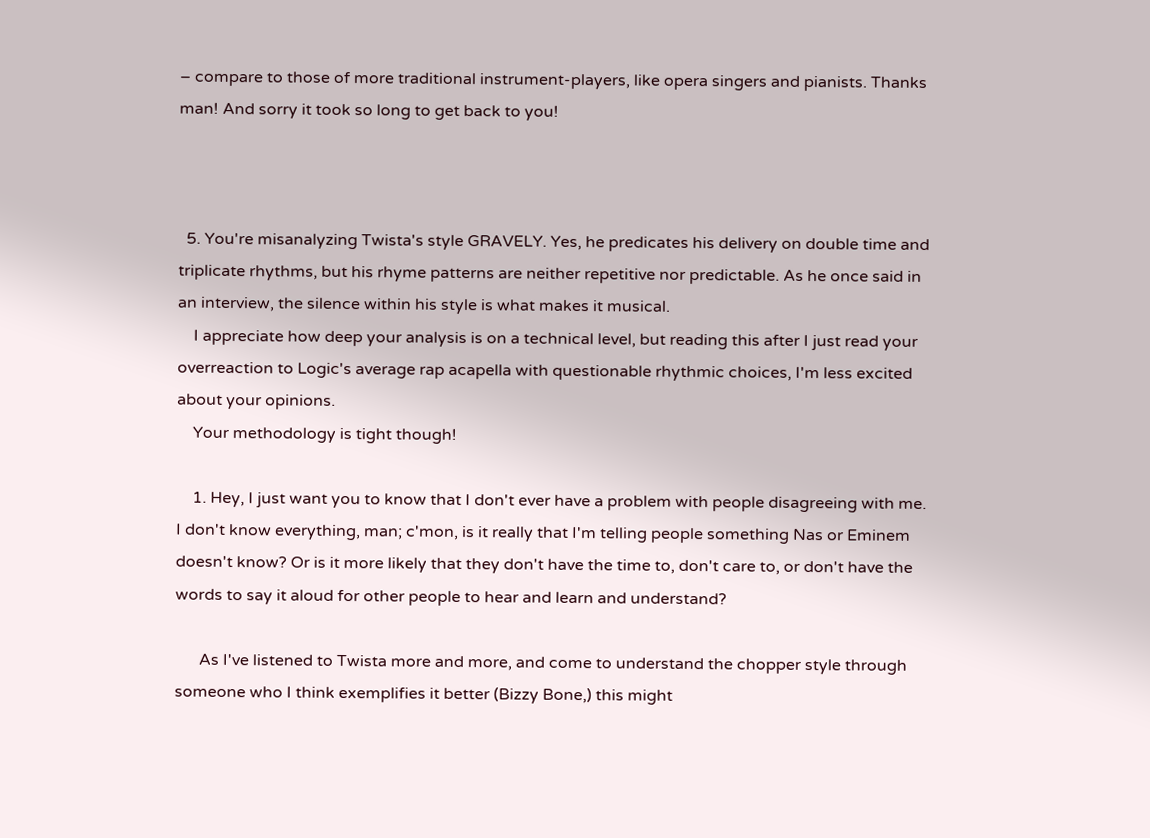– compare to those of more traditional instrument-players, like opera singers and pianists. Thanks man! And sorry it took so long to get back to you!



  5. You're misanalyzing Twista's style GRAVELY. Yes, he predicates his delivery on double time and triplicate rhythms, but his rhyme patterns are neither repetitive nor predictable. As he once said in an interview, the silence within his style is what makes it musical.
    I appreciate how deep your analysis is on a technical level, but reading this after I just read your overreaction to Logic's average rap acapella with questionable rhythmic choices, I'm less excited about your opinions.
    Your methodology is tight though!

    1. Hey, I just want you to know that I don't ever have a problem with people disagreeing with me. I don't know everything, man; c'mon, is it really that I'm telling people something Nas or Eminem doesn't know? Or is it more likely that they don't have the time to, don't care to, or don't have the words to say it aloud for other people to hear and learn and understand?

      As I've listened to Twista more and more, and come to understand the chopper style through someone who I think exemplifies it better (Bizzy Bone,) this might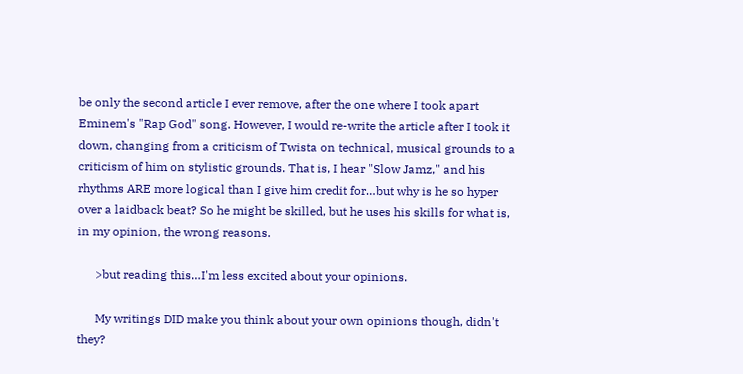be only the second article I ever remove, after the one where I took apart Eminem's "Rap God" song. However, I would re-write the article after I took it down, changing from a criticism of Twista on technical, musical grounds to a criticism of him on stylistic grounds. That is, I hear "Slow Jamz," and his rhythms ARE more logical than I give him credit for…but why is he so hyper over a laidback beat? So he might be skilled, but he uses his skills for what is, in my opinion, the wrong reasons.

      >but reading this…I'm less excited about your opinions.

      My writings DID make you think about your own opinions though, didn't they?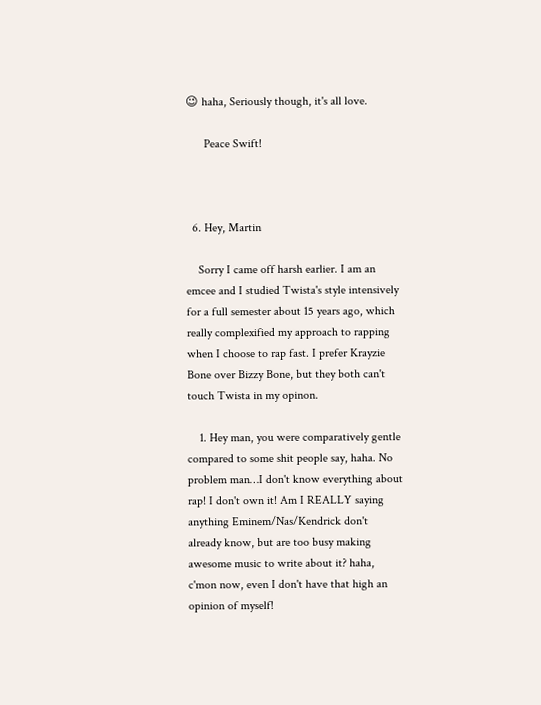😉 haha, Seriously though, it's all love.

      Peace Swift!



  6. Hey, Martin

    Sorry I came off harsh earlier. I am an emcee and I studied Twista's style intensively for a full semester about 15 years ago, which really complexified my approach to rapping when I choose to rap fast. I prefer Krayzie Bone over Bizzy Bone, but they both can't touch Twista in my opinon.

    1. Hey man, you were comparatively gentle compared to some shit people say, haha. No problem man…I don't know everything about rap! I don't own it! Am I REALLY saying anything Eminem/Nas/Kendrick don't already know, but are too busy making awesome music to write about it? haha, c'mon now, even I don't have that high an opinion of myself!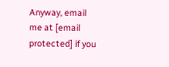Anyway, email me at [email protected] if you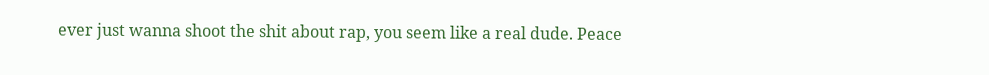ever just wanna shoot the shit about rap, you seem like a real dude. Peace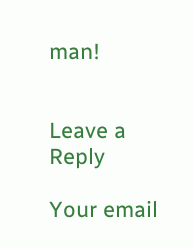man!


Leave a Reply

Your email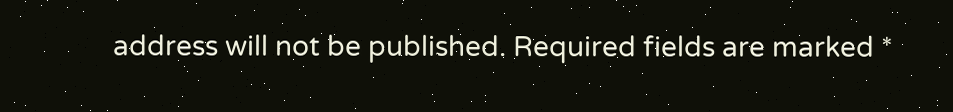address will not be published. Required fields are marked *